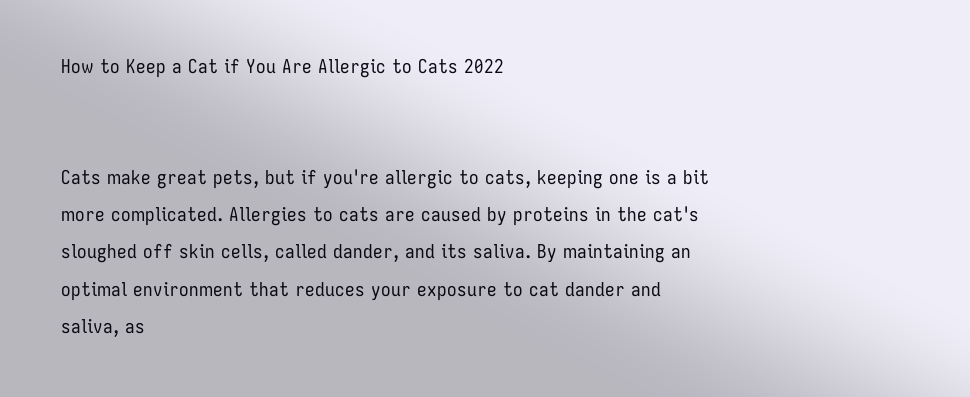How to Keep a Cat if You Are Allergic to Cats 2022


Cats make great pets, but if you're allergic to cats, keeping one is a bit more complicated. Allergies to cats are caused by proteins in the cat's sloughed off skin cells, called dander, and its saliva. By maintaining an optimal environment that reduces your exposure to cat dander and saliva, as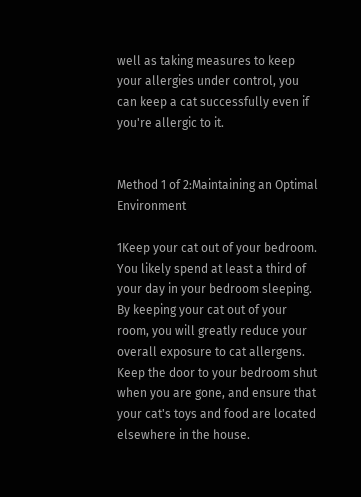well as taking measures to keep your allergies under control, you can keep a cat successfully even if you're allergic to it.


Method 1 of 2:Maintaining an Optimal Environment

1Keep your cat out of your bedroom. You likely spend at least a third of your day in your bedroom sleeping. By keeping your cat out of your room, you will greatly reduce your overall exposure to cat allergens. Keep the door to your bedroom shut when you are gone, and ensure that your cat's toys and food are located elsewhere in the house.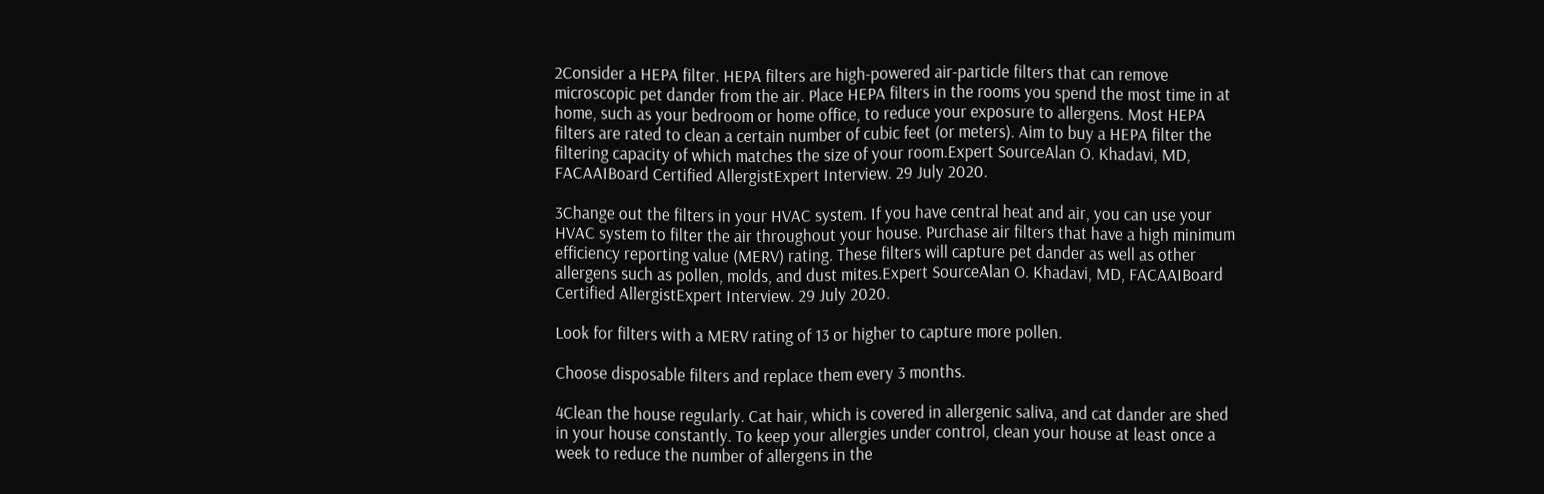2Consider a HEPA filter. HEPA filters are high-powered air-particle filters that can remove microscopic pet dander from the air. Place HEPA filters in the rooms you spend the most time in at home, such as your bedroom or home office, to reduce your exposure to allergens. Most HEPA filters are rated to clean a certain number of cubic feet (or meters). Aim to buy a HEPA filter the filtering capacity of which matches the size of your room.Expert SourceAlan O. Khadavi, MD, FACAAIBoard Certified AllergistExpert Interview. 29 July 2020.

3Change out the filters in your HVAC system. If you have central heat and air, you can use your HVAC system to filter the air throughout your house. Purchase air filters that have a high minimum efficiency reporting value (MERV) rating. These filters will capture pet dander as well as other allergens such as pollen, molds, and dust mites.Expert SourceAlan O. Khadavi, MD, FACAAIBoard Certified AllergistExpert Interview. 29 July 2020.

Look for filters with a MERV rating of 13 or higher to capture more pollen.

Choose disposable filters and replace them every 3 months.

4Clean the house regularly. Cat hair, which is covered in allergenic saliva, and cat dander are shed in your house constantly. To keep your allergies under control, clean your house at least once a week to reduce the number of allergens in the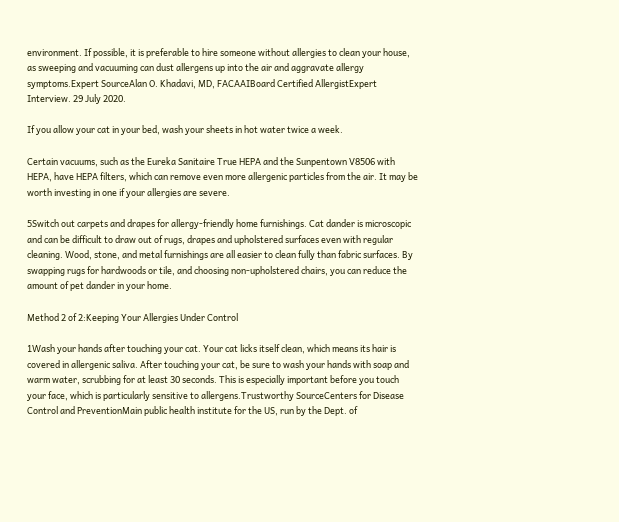environment. If possible, it is preferable to hire someone without allergies to clean your house, as sweeping and vacuuming can dust allergens up into the air and aggravate allergy symptoms.Expert SourceAlan O. Khadavi, MD, FACAAIBoard Certified AllergistExpert Interview. 29 July 2020.

If you allow your cat in your bed, wash your sheets in hot water twice a week.

Certain vacuums, such as the Eureka Sanitaire True HEPA and the Sunpentown V8506 with HEPA, have HEPA filters, which can remove even more allergenic particles from the air. It may be worth investing in one if your allergies are severe.

5Switch out carpets and drapes for allergy-friendly home furnishings. Cat dander is microscopic and can be difficult to draw out of rugs, drapes and upholstered surfaces even with regular cleaning. Wood, stone, and metal furnishings are all easier to clean fully than fabric surfaces. By swapping rugs for hardwoods or tile, and choosing non-upholstered chairs, you can reduce the amount of pet dander in your home.

Method 2 of 2:Keeping Your Allergies Under Control

1Wash your hands after touching your cat. Your cat licks itself clean, which means its hair is covered in allergenic saliva. After touching your cat, be sure to wash your hands with soap and warm water, scrubbing for at least 30 seconds. This is especially important before you touch your face, which is particularly sensitive to allergens.Trustworthy SourceCenters for Disease Control and PreventionMain public health institute for the US, run by the Dept. of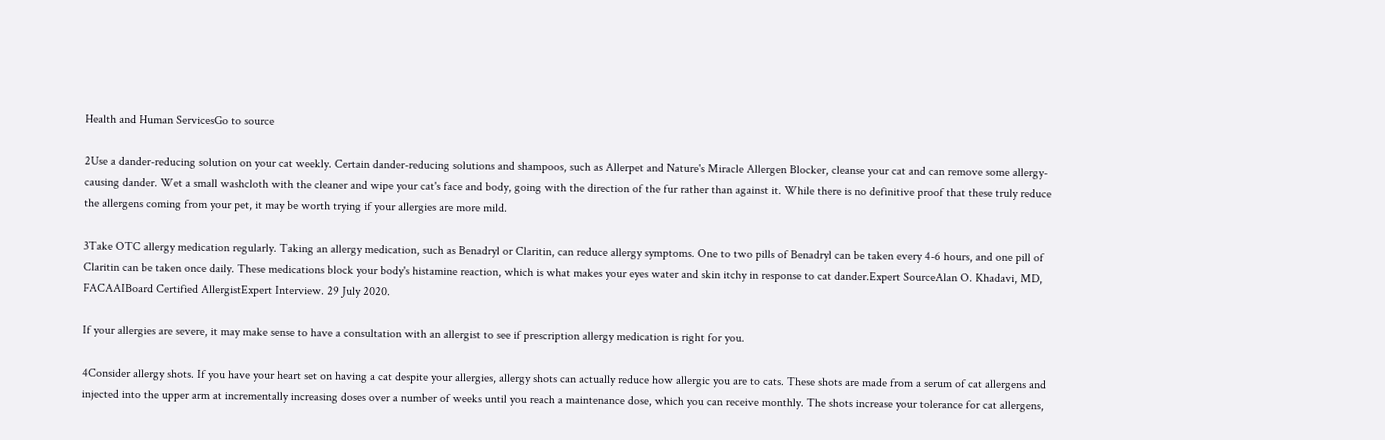Health and Human ServicesGo to source

2Use a dander-reducing solution on your cat weekly. Certain dander-reducing solutions and shampoos, such as Allerpet and Nature's Miracle Allergen Blocker, cleanse your cat and can remove some allergy-causing dander. Wet a small washcloth with the cleaner and wipe your cat's face and body, going with the direction of the fur rather than against it. While there is no definitive proof that these truly reduce the allergens coming from your pet, it may be worth trying if your allergies are more mild.

3Take OTC allergy medication regularly. Taking an allergy medication, such as Benadryl or Claritin, can reduce allergy symptoms. One to two pills of Benadryl can be taken every 4-6 hours, and one pill of Claritin can be taken once daily. These medications block your body's histamine reaction, which is what makes your eyes water and skin itchy in response to cat dander.Expert SourceAlan O. Khadavi, MD, FACAAIBoard Certified AllergistExpert Interview. 29 July 2020.

If your allergies are severe, it may make sense to have a consultation with an allergist to see if prescription allergy medication is right for you.

4Consider allergy shots. If you have your heart set on having a cat despite your allergies, allergy shots can actually reduce how allergic you are to cats. These shots are made from a serum of cat allergens and injected into the upper arm at incrementally increasing doses over a number of weeks until you reach a maintenance dose, which you can receive monthly. The shots increase your tolerance for cat allergens,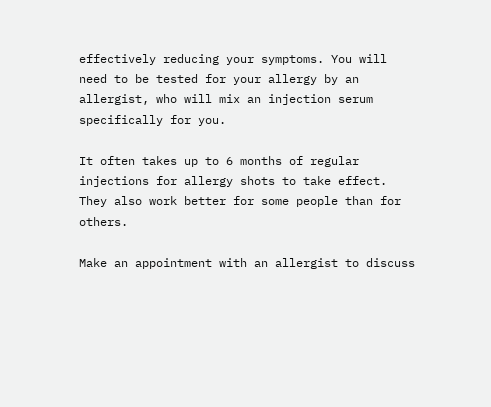effectively reducing your symptoms. You will need to be tested for your allergy by an allergist, who will mix an injection serum specifically for you.

It often takes up to 6 months of regular injections for allergy shots to take effect. They also work better for some people than for others.

Make an appointment with an allergist to discuss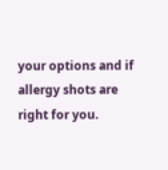your options and if allergy shots are right for you.